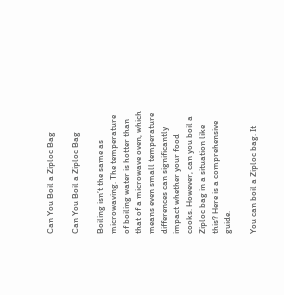Can You Boil a Ziploc Bag

Can You Boil a Ziploc Bag

Boiling isn’t the same as microwaving. The temperature of boiling water is hotter than that of a microwave oven, which means even small temperature differences can significantly impact whether your food cooks. However, can you boil a Ziploc bag in a situation like this? Here is a comprehensive guide.

You can boil a Ziploc bag. It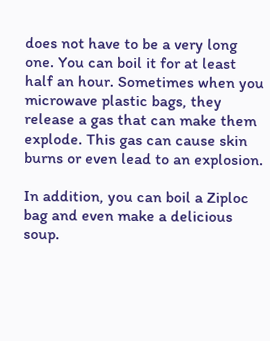does not have to be a very long one. You can boil it for at least half an hour. Sometimes when you microwave plastic bags, they release a gas that can make them explode. This gas can cause skin burns or even lead to an explosion.

In addition, you can boil a Ziploc bag and even make a delicious soup.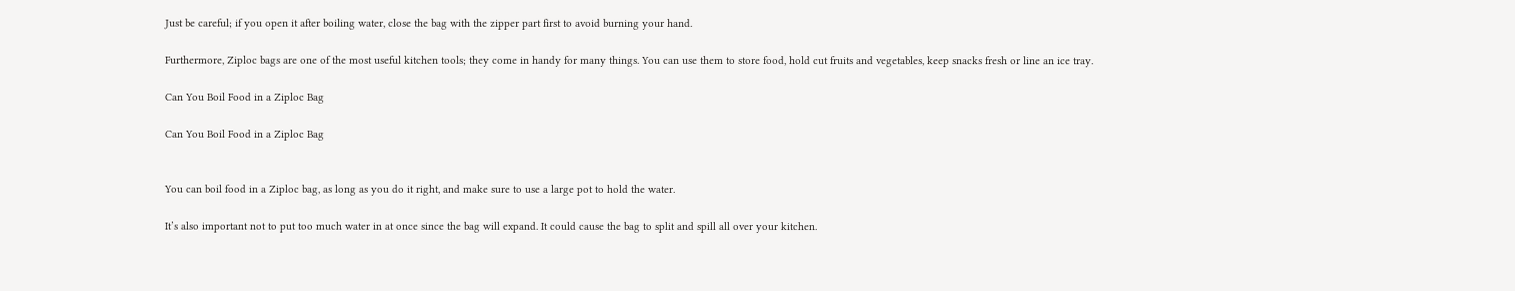Just be careful; if you open it after boiling water, close the bag with the zipper part first to avoid burning your hand.

Furthermore, Ziploc bags are one of the most useful kitchen tools; they come in handy for many things. You can use them to store food, hold cut fruits and vegetables, keep snacks fresh or line an ice tray.

Can You Boil Food in a Ziploc Bag

Can You Boil Food in a Ziploc Bag


You can boil food in a Ziploc bag, as long as you do it right, and make sure to use a large pot to hold the water.

It’s also important not to put too much water in at once since the bag will expand. It could cause the bag to split and spill all over your kitchen.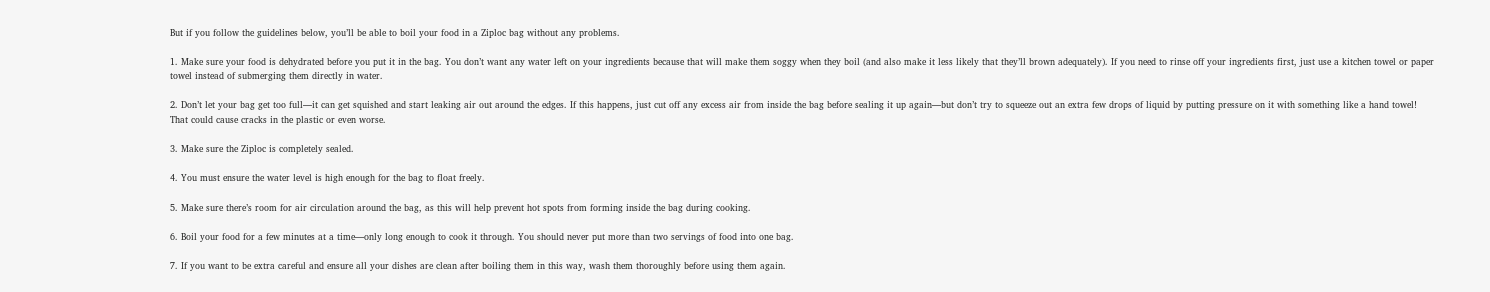But if you follow the guidelines below, you’ll be able to boil your food in a Ziploc bag without any problems.

1. Make sure your food is dehydrated before you put it in the bag. You don’t want any water left on your ingredients because that will make them soggy when they boil (and also make it less likely that they’ll brown adequately). If you need to rinse off your ingredients first, just use a kitchen towel or paper towel instead of submerging them directly in water.

2. Don’t let your bag get too full—it can get squished and start leaking air out around the edges. If this happens, just cut off any excess air from inside the bag before sealing it up again—but don’t try to squeeze out an extra few drops of liquid by putting pressure on it with something like a hand towel! That could cause cracks in the plastic or even worse.

3. Make sure the Ziploc is completely sealed.

4. You must ensure the water level is high enough for the bag to float freely.

5. Make sure there’s room for air circulation around the bag, as this will help prevent hot spots from forming inside the bag during cooking.

6. Boil your food for a few minutes at a time—only long enough to cook it through. You should never put more than two servings of food into one bag.

7. If you want to be extra careful and ensure all your dishes are clean after boiling them in this way, wash them thoroughly before using them again.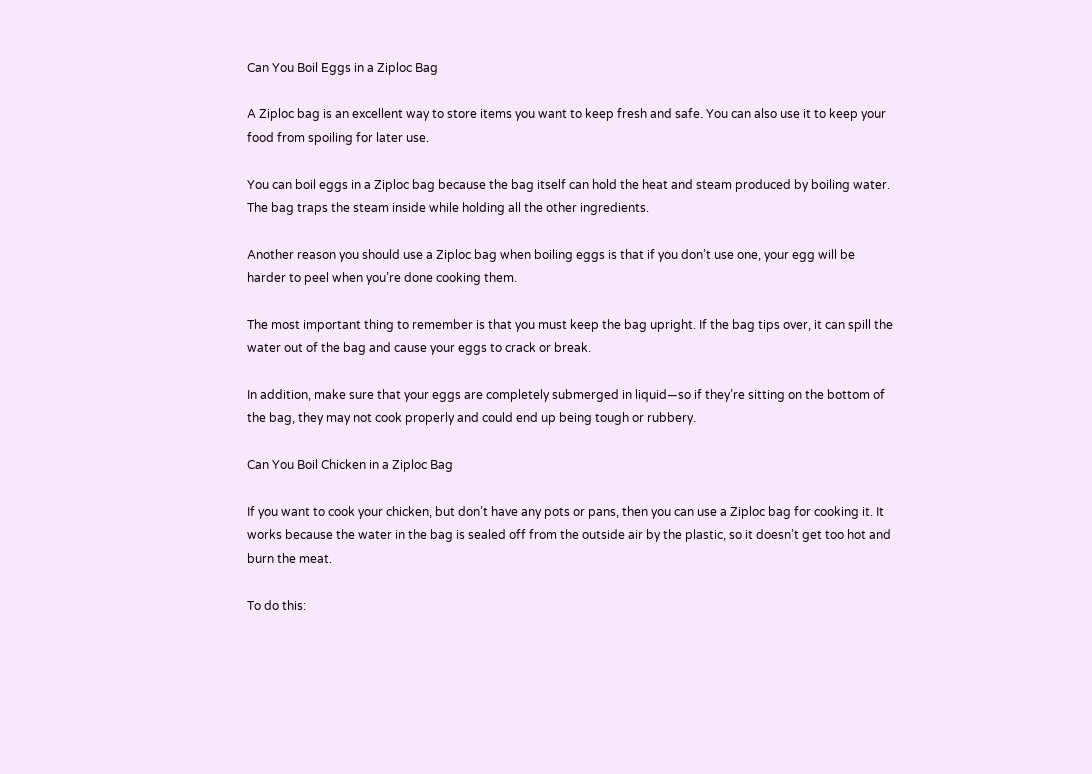Can You Boil Eggs in a Ziploc Bag

A Ziploc bag is an excellent way to store items you want to keep fresh and safe. You can also use it to keep your food from spoiling for later use.

You can boil eggs in a Ziploc bag because the bag itself can hold the heat and steam produced by boiling water. The bag traps the steam inside while holding all the other ingredients.

Another reason you should use a Ziploc bag when boiling eggs is that if you don’t use one, your egg will be harder to peel when you’re done cooking them.

The most important thing to remember is that you must keep the bag upright. If the bag tips over, it can spill the water out of the bag and cause your eggs to crack or break.

In addition, make sure that your eggs are completely submerged in liquid—so if they’re sitting on the bottom of the bag, they may not cook properly and could end up being tough or rubbery.

Can You Boil Chicken in a Ziploc Bag

If you want to cook your chicken, but don’t have any pots or pans, then you can use a Ziploc bag for cooking it. It works because the water in the bag is sealed off from the outside air by the plastic, so it doesn’t get too hot and burn the meat.

To do this: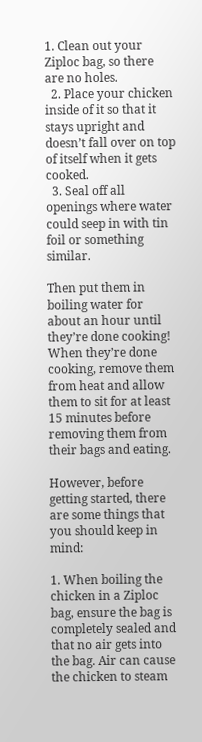1. Clean out your Ziploc bag, so there are no holes.
  2. Place your chicken inside of it so that it stays upright and doesn’t fall over on top of itself when it gets cooked.
  3. Seal off all openings where water could seep in with tin foil or something similar.

Then put them in boiling water for about an hour until they’re done cooking! When they’re done cooking, remove them from heat and allow them to sit for at least 15 minutes before removing them from their bags and eating.

However, before getting started, there are some things that you should keep in mind:

1. When boiling the chicken in a Ziploc bag, ensure the bag is completely sealed and that no air gets into the bag. Air can cause the chicken to steam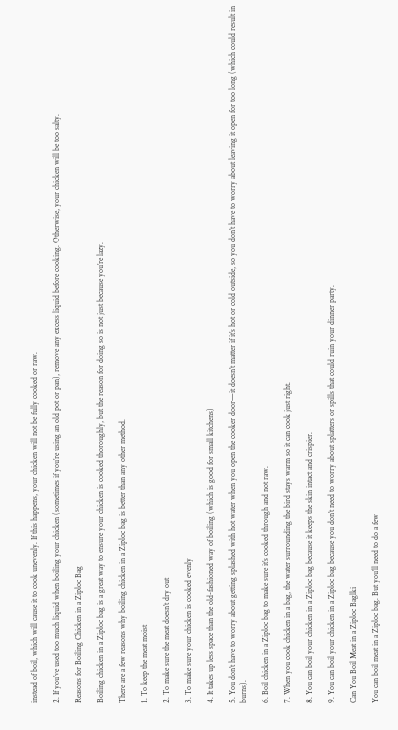instead of boil, which will cause it to cook unevenly. If this happens, your chicken will not be fully cooked or raw.

2. If you’ve used too much liquid when boiling your chicken (sometimes if you’re using an old pot or pan), remove any excess liquid before cooking. Otherwise, your chicken will be too salty.

Reasons for Boiling Chicken in a Ziploc Bag

Boiling chicken in a Ziploc bag is a great way to ensure your chicken is cooked thoroughly, but the reason for doing so is not just because you’re lazy.

There are a few reasons why boiling chicken in a Ziploc bag is better than any other method.

1. To keep the meat moist

2. To make sure the meat doesn’t dry out

3. To make sure your chicken is cooked evenly

4. It takes up less space than the old-fashioned way of boiling (which is good for small kitchens)

5. You don’t have to worry about getting splashed with hot water when you open the cooker door—it doesn’t matter if it’s hot or cold outside, so you don’t have to worry about leaving it open for too long (which could result in burns).

6. Boil chicken in a Ziploc bag to make sure it’s cooked through and not raw.

7. When you cook chicken in a bag, the water surrounding the bird stays warm so it can cook just right.

8. You can boil your chicken in a Ziploc bag because it keeps the skin intact and crispier.

9. You can boil your chicken in a Ziploc bag because you don’t need to worry about splatters or spills that could ruin your dinner party.

Can You Boil Meat in a Ziploc Baglki

You can boil meat in a Ziploc bag. But you’ll need to do a few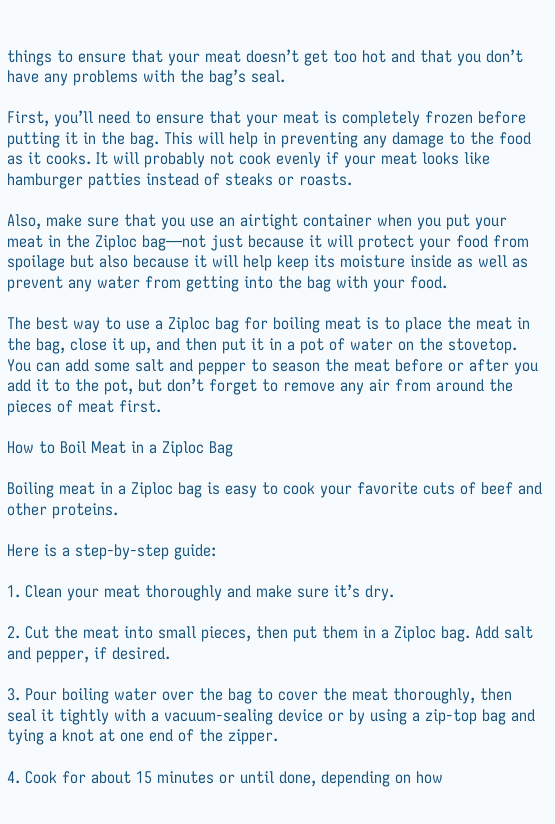things to ensure that your meat doesn’t get too hot and that you don’t have any problems with the bag’s seal.

First, you’ll need to ensure that your meat is completely frozen before putting it in the bag. This will help in preventing any damage to the food as it cooks. It will probably not cook evenly if your meat looks like hamburger patties instead of steaks or roasts.

Also, make sure that you use an airtight container when you put your meat in the Ziploc bag—not just because it will protect your food from spoilage but also because it will help keep its moisture inside as well as prevent any water from getting into the bag with your food.

The best way to use a Ziploc bag for boiling meat is to place the meat in the bag, close it up, and then put it in a pot of water on the stovetop. You can add some salt and pepper to season the meat before or after you add it to the pot, but don’t forget to remove any air from around the pieces of meat first.

How to Boil Meat in a Ziploc Bag

Boiling meat in a Ziploc bag is easy to cook your favorite cuts of beef and other proteins.

Here is a step-by-step guide:

1. Clean your meat thoroughly and make sure it’s dry.

2. Cut the meat into small pieces, then put them in a Ziploc bag. Add salt and pepper, if desired.

3. Pour boiling water over the bag to cover the meat thoroughly, then seal it tightly with a vacuum-sealing device or by using a zip-top bag and tying a knot at one end of the zipper.

4. Cook for about 15 minutes or until done, depending on how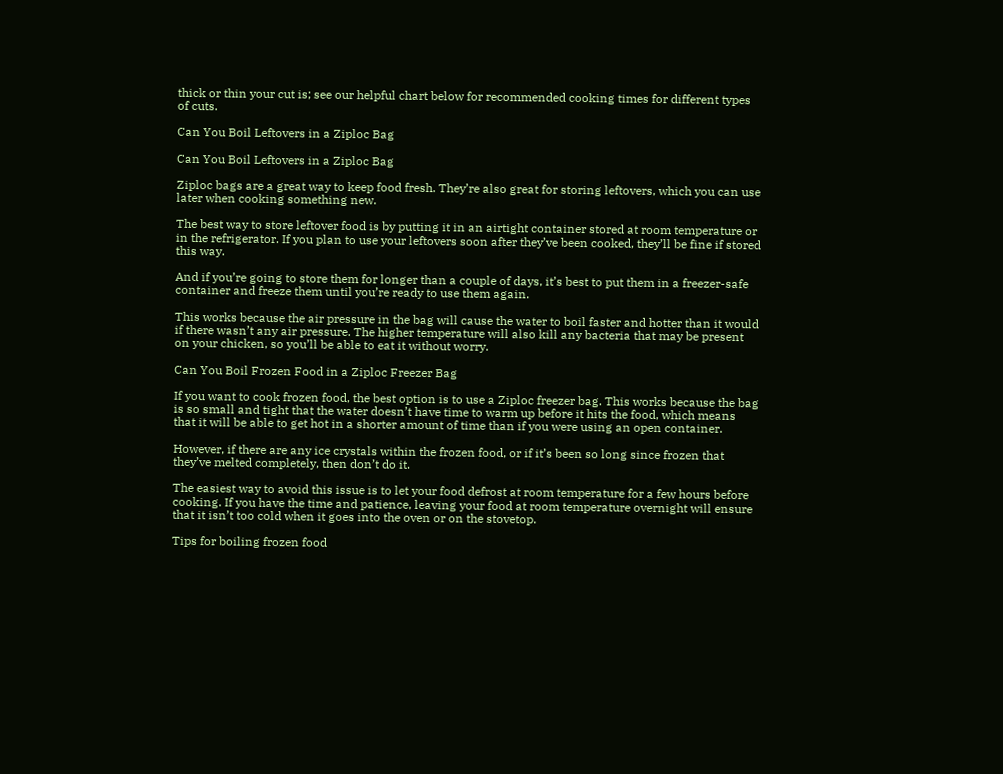thick or thin your cut is; see our helpful chart below for recommended cooking times for different types of cuts.

Can You Boil Leftovers in a Ziploc Bag

Can You Boil Leftovers in a Ziploc Bag

Ziploc bags are a great way to keep food fresh. They’re also great for storing leftovers, which you can use later when cooking something new.

The best way to store leftover food is by putting it in an airtight container stored at room temperature or in the refrigerator. If you plan to use your leftovers soon after they’ve been cooked, they’ll be fine if stored this way.

And if you’re going to store them for longer than a couple of days, it’s best to put them in a freezer-safe container and freeze them until you’re ready to use them again.

This works because the air pressure in the bag will cause the water to boil faster and hotter than it would if there wasn’t any air pressure. The higher temperature will also kill any bacteria that may be present on your chicken, so you’ll be able to eat it without worry.

Can You Boil Frozen Food in a Ziploc Freezer Bag

If you want to cook frozen food, the best option is to use a Ziploc freezer bag. This works because the bag is so small and tight that the water doesn’t have time to warm up before it hits the food, which means that it will be able to get hot in a shorter amount of time than if you were using an open container.

However, if there are any ice crystals within the frozen food, or if it’s been so long since frozen that they’ve melted completely, then don’t do it.

The easiest way to avoid this issue is to let your food defrost at room temperature for a few hours before cooking. If you have the time and patience, leaving your food at room temperature overnight will ensure that it isn’t too cold when it goes into the oven or on the stovetop.

Tips for boiling frozen food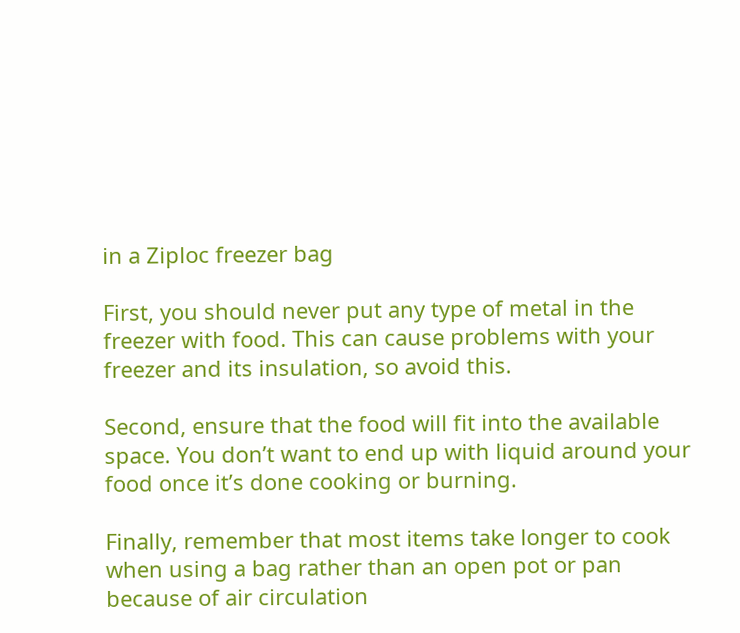in a Ziploc freezer bag

First, you should never put any type of metal in the freezer with food. This can cause problems with your freezer and its insulation, so avoid this.

Second, ensure that the food will fit into the available space. You don’t want to end up with liquid around your food once it’s done cooking or burning.

Finally, remember that most items take longer to cook when using a bag rather than an open pot or pan because of air circulation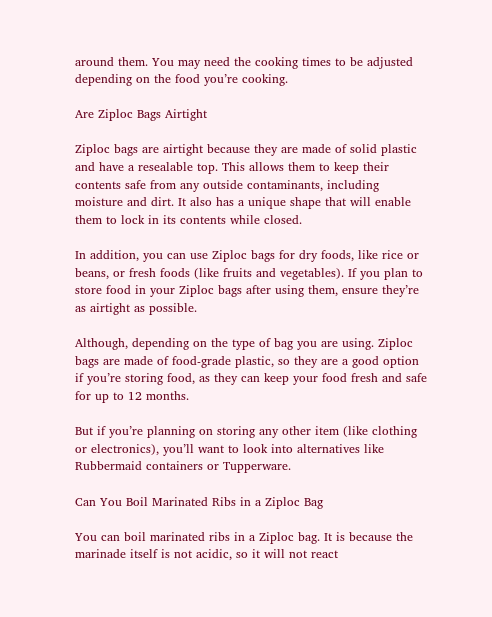around them. You may need the cooking times to be adjusted depending on the food you’re cooking.

Are Ziploc Bags Airtight

Ziploc bags are airtight because they are made of solid plastic and have a resealable top. This allows them to keep their contents safe from any outside contaminants, including moisture and dirt. It also has a unique shape that will enable them to lock in its contents while closed.

In addition, you can use Ziploc bags for dry foods, like rice or beans, or fresh foods (like fruits and vegetables). If you plan to store food in your Ziploc bags after using them, ensure they’re as airtight as possible.

Although, depending on the type of bag you are using. Ziploc bags are made of food-grade plastic, so they are a good option if you’re storing food, as they can keep your food fresh and safe for up to 12 months.

But if you’re planning on storing any other item (like clothing or electronics), you’ll want to look into alternatives like Rubbermaid containers or Tupperware.

Can You Boil Marinated Ribs in a Ziploc Bag

You can boil marinated ribs in a Ziploc bag. It is because the marinade itself is not acidic, so it will not react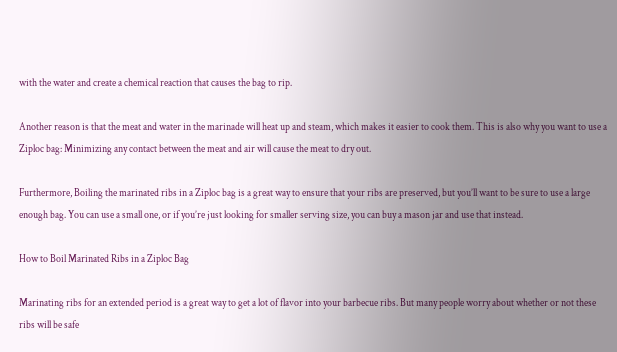with the water and create a chemical reaction that causes the bag to rip.

Another reason is that the meat and water in the marinade will heat up and steam, which makes it easier to cook them. This is also why you want to use a Ziploc bag: Minimizing any contact between the meat and air will cause the meat to dry out.

Furthermore, Boiling the marinated ribs in a Ziploc bag is a great way to ensure that your ribs are preserved, but you’ll want to be sure to use a large enough bag. You can use a small one, or if you’re just looking for smaller serving size, you can buy a mason jar and use that instead.

How to Boil Marinated Ribs in a Ziploc Bag

Marinating ribs for an extended period is a great way to get a lot of flavor into your barbecue ribs. But many people worry about whether or not these ribs will be safe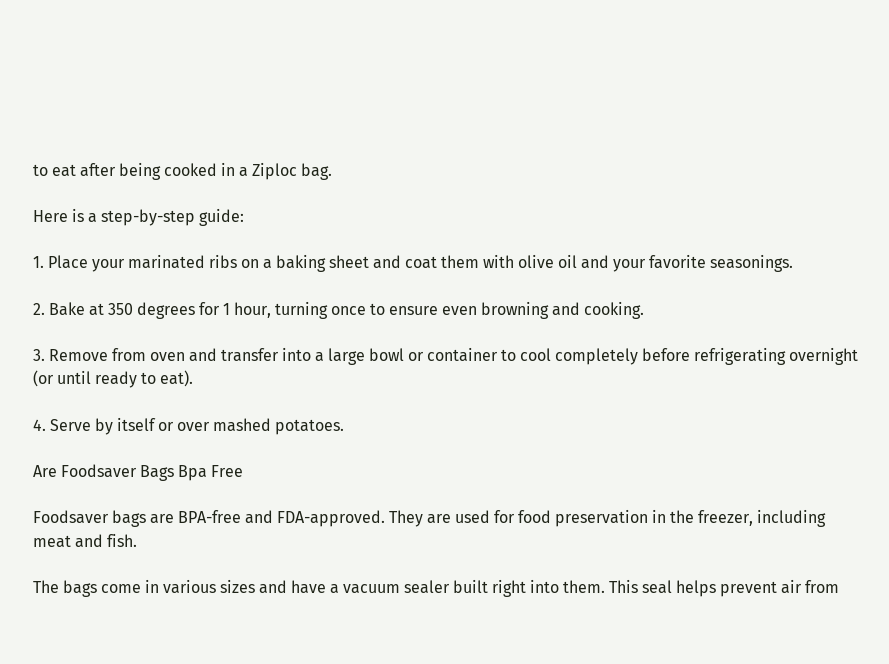to eat after being cooked in a Ziploc bag.

Here is a step-by-step guide:

1. Place your marinated ribs on a baking sheet and coat them with olive oil and your favorite seasonings.

2. Bake at 350 degrees for 1 hour, turning once to ensure even browning and cooking.

3. Remove from oven and transfer into a large bowl or container to cool completely before refrigerating overnight (or until ready to eat).

4. Serve by itself or over mashed potatoes.

Are Foodsaver Bags Bpa Free

Foodsaver bags are BPA-free and FDA-approved. They are used for food preservation in the freezer, including meat and fish.

The bags come in various sizes and have a vacuum sealer built right into them. This seal helps prevent air from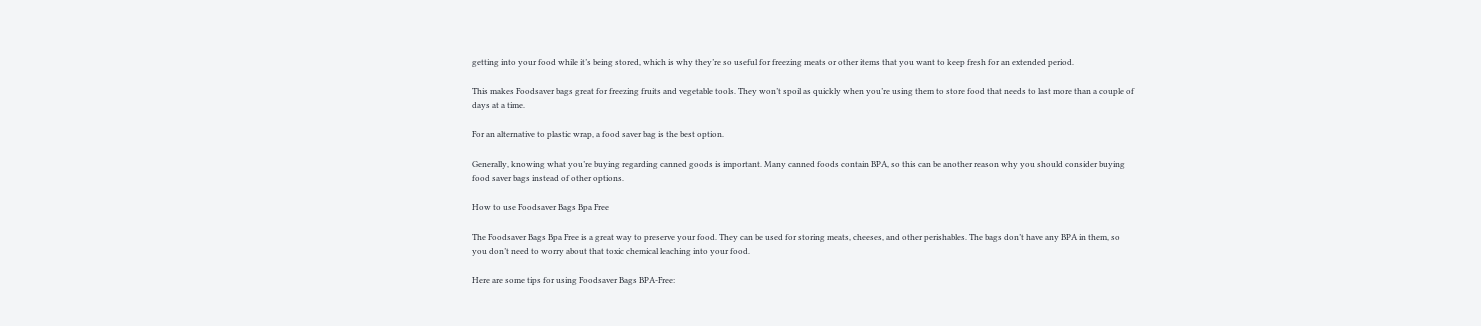getting into your food while it’s being stored, which is why they’re so useful for freezing meats or other items that you want to keep fresh for an extended period.

This makes Foodsaver bags great for freezing fruits and vegetable tools. They won’t spoil as quickly when you’re using them to store food that needs to last more than a couple of days at a time.

For an alternative to plastic wrap, a food saver bag is the best option.

Generally, knowing what you’re buying regarding canned goods is important. Many canned foods contain BPA, so this can be another reason why you should consider buying food saver bags instead of other options.

How to use Foodsaver Bags Bpa Free

The Foodsaver Bags Bpa Free is a great way to preserve your food. They can be used for storing meats, cheeses, and other perishables. The bags don’t have any BPA in them, so you don’t need to worry about that toxic chemical leaching into your food.

Here are some tips for using Foodsaver Bags BPA-Free: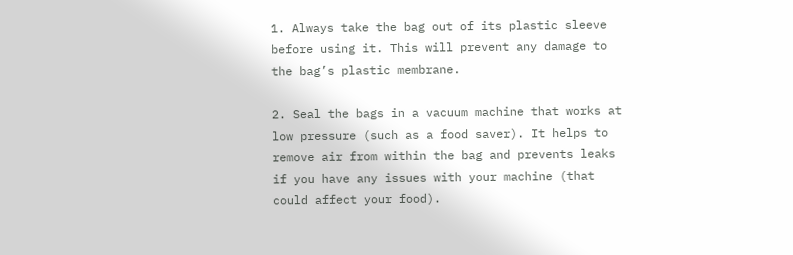1. Always take the bag out of its plastic sleeve before using it. This will prevent any damage to the bag’s plastic membrane.

2. Seal the bags in a vacuum machine that works at low pressure (such as a food saver). It helps to remove air from within the bag and prevents leaks if you have any issues with your machine (that could affect your food).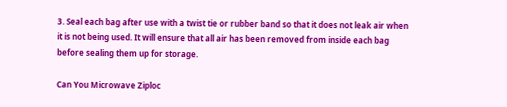3. Seal each bag after use with a twist tie or rubber band so that it does not leak air when it is not being used. It will ensure that all air has been removed from inside each bag before sealing them up for storage.

Can You Microwave Ziploc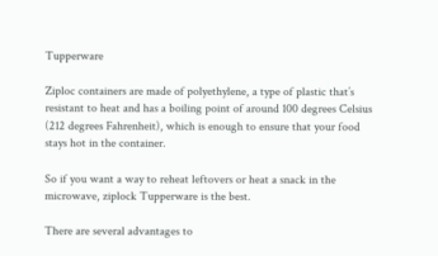Tupperware

Ziploc containers are made of polyethylene, a type of plastic that’s resistant to heat and has a boiling point of around 100 degrees Celsius (212 degrees Fahrenheit), which is enough to ensure that your food stays hot in the container.

So if you want a way to reheat leftovers or heat a snack in the microwave, ziplock Tupperware is the best.

There are several advantages to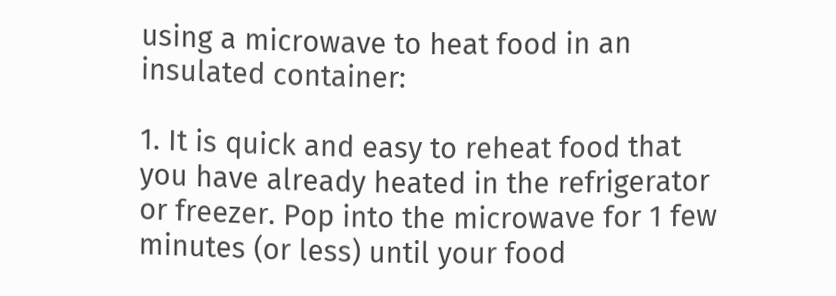using a microwave to heat food in an insulated container:

1. It is quick and easy to reheat food that you have already heated in the refrigerator or freezer. Pop into the microwave for 1 few minutes (or less) until your food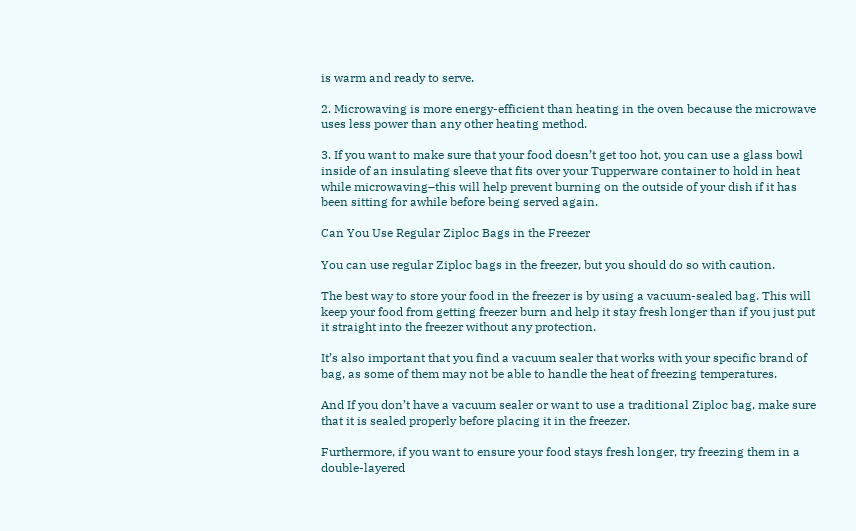is warm and ready to serve.

2. Microwaving is more energy-efficient than heating in the oven because the microwave uses less power than any other heating method.

3. If you want to make sure that your food doesn’t get too hot, you can use a glass bowl inside of an insulating sleeve that fits over your Tupperware container to hold in heat while microwaving–this will help prevent burning on the outside of your dish if it has been sitting for awhile before being served again.

Can You Use Regular Ziploc Bags in the Freezer

You can use regular Ziploc bags in the freezer, but you should do so with caution.

The best way to store your food in the freezer is by using a vacuum-sealed bag. This will keep your food from getting freezer burn and help it stay fresh longer than if you just put it straight into the freezer without any protection.

It’s also important that you find a vacuum sealer that works with your specific brand of bag, as some of them may not be able to handle the heat of freezing temperatures.

And If you don’t have a vacuum sealer or want to use a traditional Ziploc bag, make sure that it is sealed properly before placing it in the freezer.

Furthermore, if you want to ensure your food stays fresh longer, try freezing them in a double-layered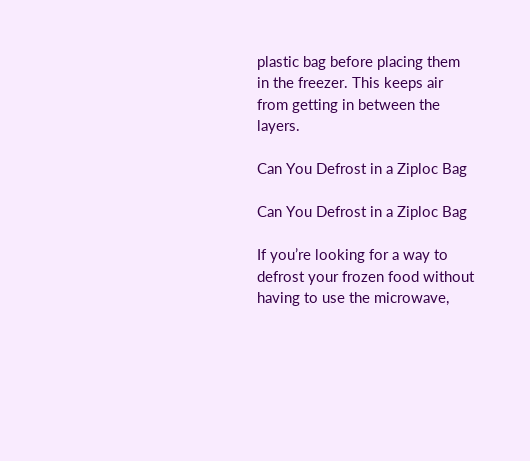plastic bag before placing them in the freezer. This keeps air from getting in between the layers.

Can You Defrost in a Ziploc Bag

Can You Defrost in a Ziploc Bag

If you’re looking for a way to defrost your frozen food without having to use the microwave,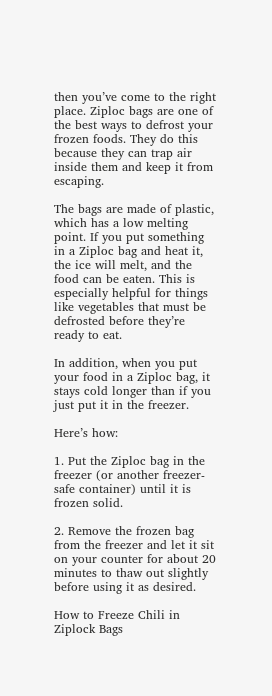then you’ve come to the right place. Ziploc bags are one of the best ways to defrost your frozen foods. They do this because they can trap air inside them and keep it from escaping.

The bags are made of plastic, which has a low melting point. If you put something in a Ziploc bag and heat it, the ice will melt, and the food can be eaten. This is especially helpful for things like vegetables that must be defrosted before they’re ready to eat.

In addition, when you put your food in a Ziploc bag, it stays cold longer than if you just put it in the freezer.

Here’s how:

1. Put the Ziploc bag in the freezer (or another freezer-safe container) until it is frozen solid.

2. Remove the frozen bag from the freezer and let it sit on your counter for about 20 minutes to thaw out slightly before using it as desired.

How to Freeze Chili in Ziplock Bags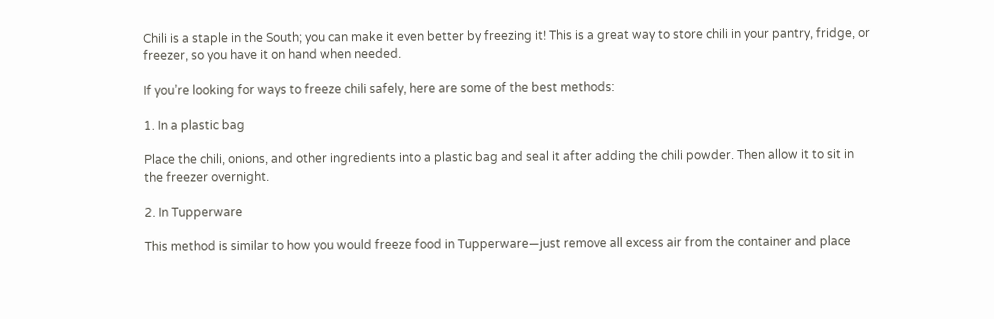Chili is a staple in the South; you can make it even better by freezing it! This is a great way to store chili in your pantry, fridge, or freezer, so you have it on hand when needed.

If you’re looking for ways to freeze chili safely, here are some of the best methods:

1. In a plastic bag

Place the chili, onions, and other ingredients into a plastic bag and seal it after adding the chili powder. Then allow it to sit in the freezer overnight.

2. In Tupperware

This method is similar to how you would freeze food in Tupperware—just remove all excess air from the container and place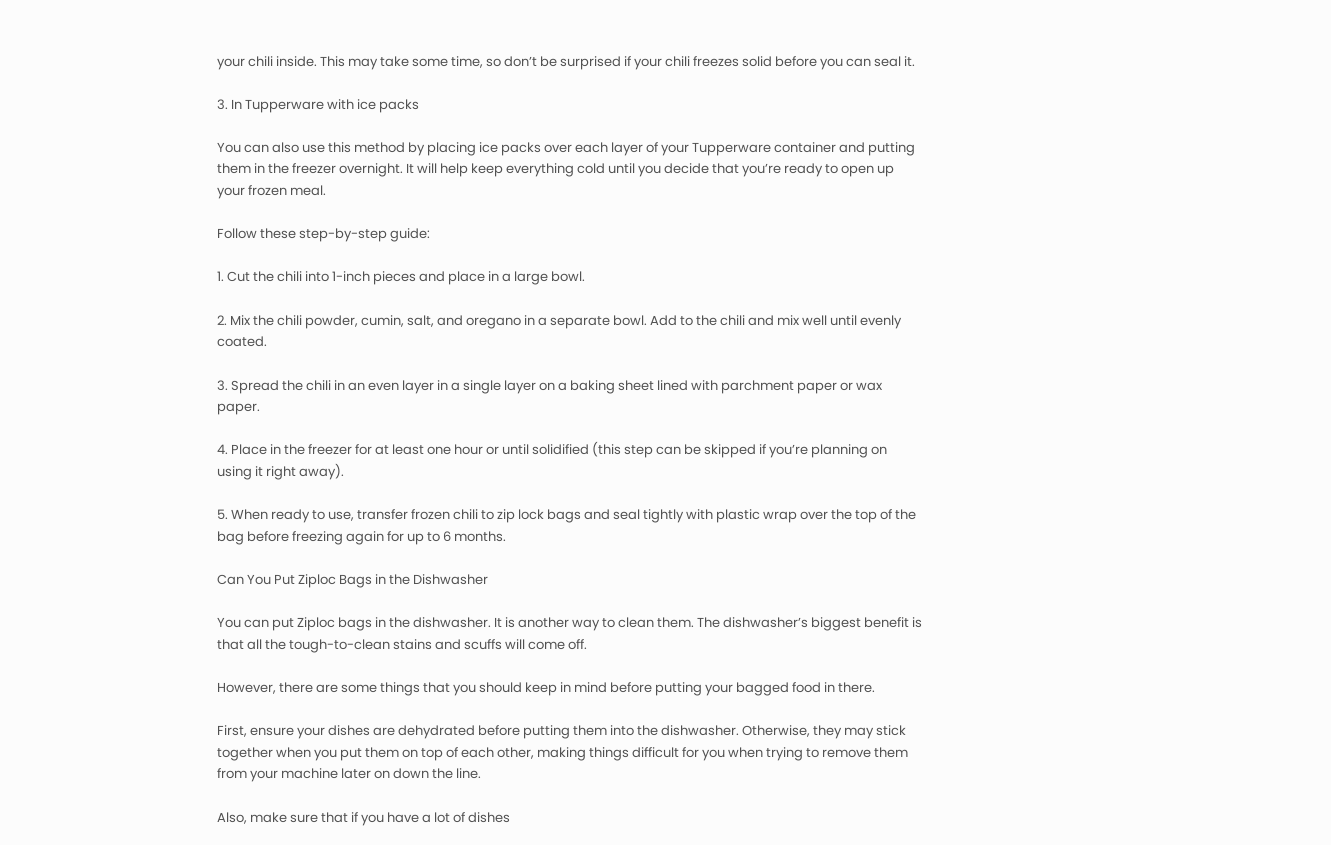your chili inside. This may take some time, so don’t be surprised if your chili freezes solid before you can seal it.

3. In Tupperware with ice packs

You can also use this method by placing ice packs over each layer of your Tupperware container and putting them in the freezer overnight. It will help keep everything cold until you decide that you’re ready to open up your frozen meal.

Follow these step-by-step guide:

1. Cut the chili into 1-inch pieces and place in a large bowl.

2. Mix the chili powder, cumin, salt, and oregano in a separate bowl. Add to the chili and mix well until evenly coated.

3. Spread the chili in an even layer in a single layer on a baking sheet lined with parchment paper or wax paper.

4. Place in the freezer for at least one hour or until solidified (this step can be skipped if you’re planning on using it right away).

5. When ready to use, transfer frozen chili to zip lock bags and seal tightly with plastic wrap over the top of the bag before freezing again for up to 6 months.

Can You Put Ziploc Bags in the Dishwasher

You can put Ziploc bags in the dishwasher. It is another way to clean them. The dishwasher’s biggest benefit is that all the tough-to-clean stains and scuffs will come off.

However, there are some things that you should keep in mind before putting your bagged food in there.

First, ensure your dishes are dehydrated before putting them into the dishwasher. Otherwise, they may stick together when you put them on top of each other, making things difficult for you when trying to remove them from your machine later on down the line.

Also, make sure that if you have a lot of dishes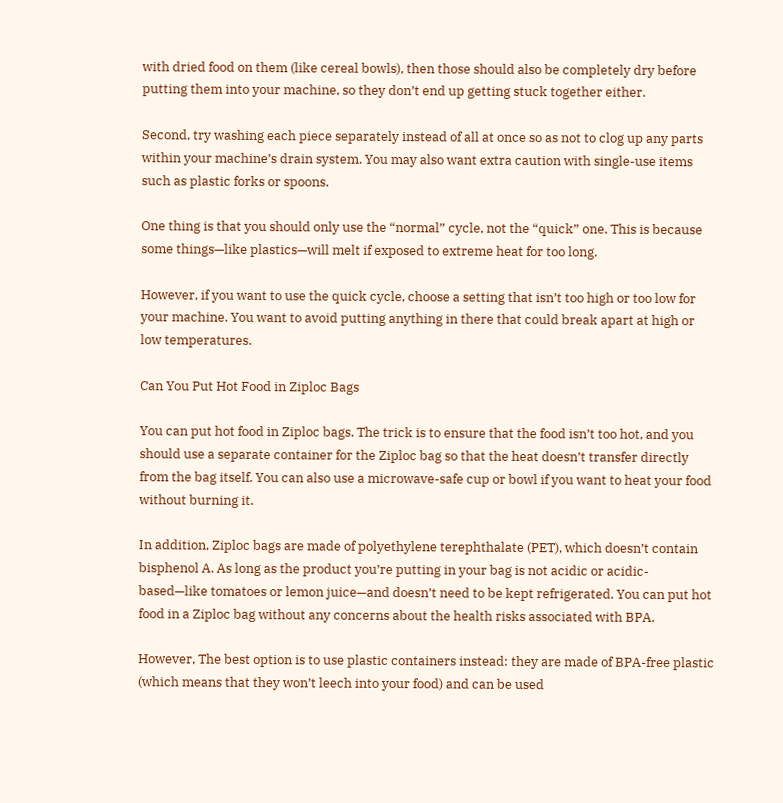with dried food on them (like cereal bowls), then those should also be completely dry before putting them into your machine, so they don’t end up getting stuck together either.

Second, try washing each piece separately instead of all at once so as not to clog up any parts within your machine’s drain system. You may also want extra caution with single-use items such as plastic forks or spoons.

One thing is that you should only use the “normal” cycle, not the “quick” one. This is because some things—like plastics—will melt if exposed to extreme heat for too long.

However, if you want to use the quick cycle, choose a setting that isn’t too high or too low for your machine. You want to avoid putting anything in there that could break apart at high or low temperatures.

Can You Put Hot Food in Ziploc Bags

You can put hot food in Ziploc bags. The trick is to ensure that the food isn’t too hot, and you should use a separate container for the Ziploc bag so that the heat doesn’t transfer directly from the bag itself. You can also use a microwave-safe cup or bowl if you want to heat your food without burning it.

In addition, Ziploc bags are made of polyethylene terephthalate (PET), which doesn’t contain bisphenol A. As long as the product you’re putting in your bag is not acidic or acidic-based—like tomatoes or lemon juice—and doesn’t need to be kept refrigerated. You can put hot food in a Ziploc bag without any concerns about the health risks associated with BPA.

However, The best option is to use plastic containers instead: they are made of BPA-free plastic (which means that they won’t leech into your food) and can be used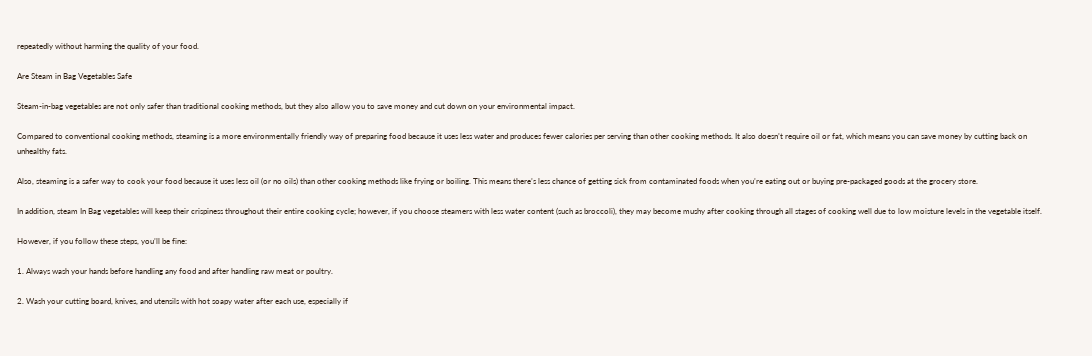repeatedly without harming the quality of your food.

Are Steam in Bag Vegetables Safe

Steam-in-bag vegetables are not only safer than traditional cooking methods, but they also allow you to save money and cut down on your environmental impact.

Compared to conventional cooking methods, steaming is a more environmentally friendly way of preparing food because it uses less water and produces fewer calories per serving than other cooking methods. It also doesn’t require oil or fat, which means you can save money by cutting back on unhealthy fats.

Also, steaming is a safer way to cook your food because it uses less oil (or no oils) than other cooking methods like frying or boiling. This means there’s less chance of getting sick from contaminated foods when you’re eating out or buying pre-packaged goods at the grocery store.

In addition, steam In Bag vegetables will keep their crispiness throughout their entire cooking cycle; however, if you choose steamers with less water content (such as broccoli), they may become mushy after cooking through all stages of cooking well due to low moisture levels in the vegetable itself.

However, if you follow these steps, you’ll be fine:

1. Always wash your hands before handling any food and after handling raw meat or poultry.

2. Wash your cutting board, knives, and utensils with hot soapy water after each use, especially if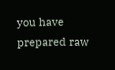you have prepared raw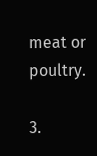meat or poultry.

3.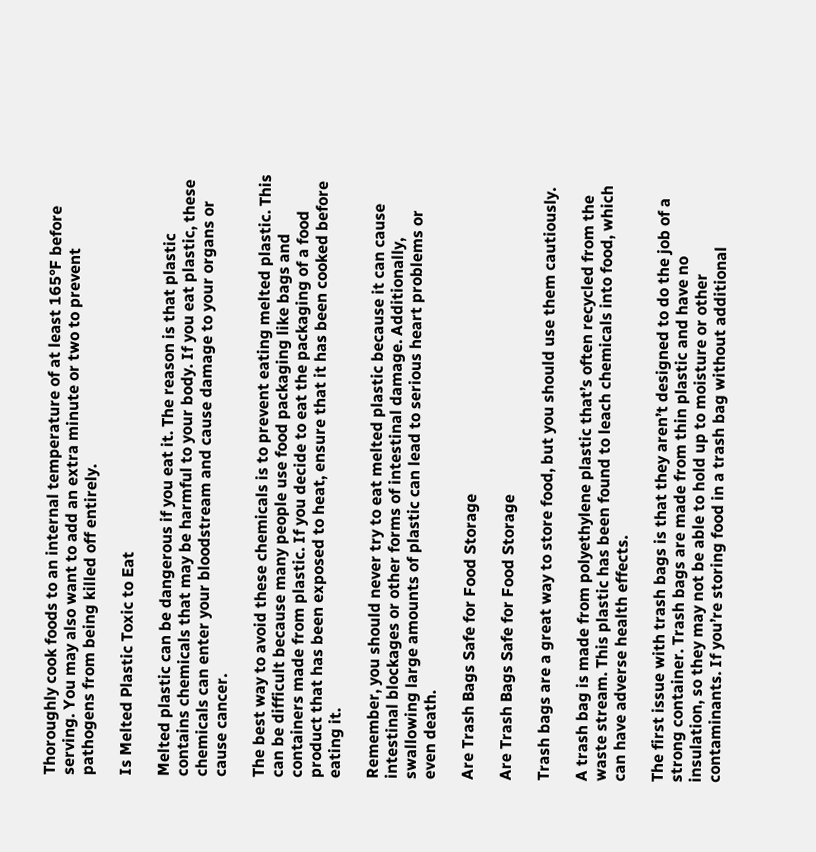Thoroughly cook foods to an internal temperature of at least 165°F before serving. You may also want to add an extra minute or two to prevent pathogens from being killed off entirely.

Is Melted Plastic Toxic to Eat

Melted plastic can be dangerous if you eat it. The reason is that plastic contains chemicals that may be harmful to your body. If you eat plastic, these chemicals can enter your bloodstream and cause damage to your organs or cause cancer.

The best way to avoid these chemicals is to prevent eating melted plastic. This can be difficult because many people use food packaging like bags and containers made from plastic. If you decide to eat the packaging of a food product that has been exposed to heat, ensure that it has been cooked before eating it.

Remember, you should never try to eat melted plastic because it can cause intestinal blockages or other forms of intestinal damage. Additionally, swallowing large amounts of plastic can lead to serious heart problems or even death.

Are Trash Bags Safe for Food Storage

Are Trash Bags Safe for Food Storage

Trash bags are a great way to store food, but you should use them cautiously.

A trash bag is made from polyethylene plastic that’s often recycled from the waste stream. This plastic has been found to leach chemicals into food, which can have adverse health effects.

The first issue with trash bags is that they aren’t designed to do the job of a strong container. Trash bags are made from thin plastic and have no insulation, so they may not be able to hold up to moisture or other contaminants. If you’re storing food in a trash bag without additional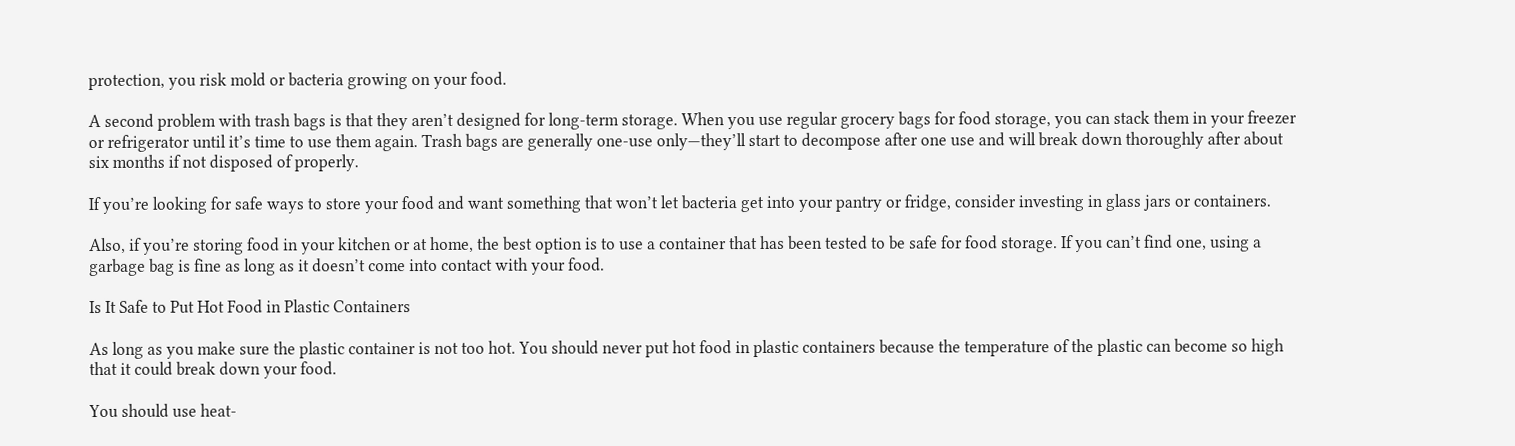protection, you risk mold or bacteria growing on your food.

A second problem with trash bags is that they aren’t designed for long-term storage. When you use regular grocery bags for food storage, you can stack them in your freezer or refrigerator until it’s time to use them again. Trash bags are generally one-use only—they’ll start to decompose after one use and will break down thoroughly after about six months if not disposed of properly.

If you’re looking for safe ways to store your food and want something that won’t let bacteria get into your pantry or fridge, consider investing in glass jars or containers.

Also, if you’re storing food in your kitchen or at home, the best option is to use a container that has been tested to be safe for food storage. If you can’t find one, using a garbage bag is fine as long as it doesn’t come into contact with your food.

Is It Safe to Put Hot Food in Plastic Containers

As long as you make sure the plastic container is not too hot. You should never put hot food in plastic containers because the temperature of the plastic can become so high that it could break down your food.

You should use heat-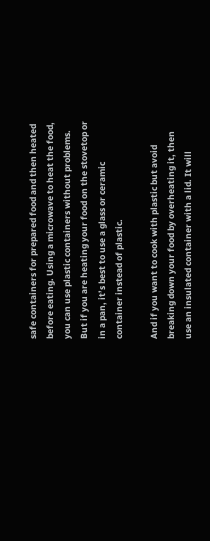safe containers for prepared food and then heated before eating. Using a microwave to heat the food, you can use plastic containers without problems. But if you are heating your food on the stovetop or in a pan, it’s best to use a glass or ceramic container instead of plastic.

And if you want to cook with plastic but avoid breaking down your food by overheating it, then use an insulated container with a lid. It will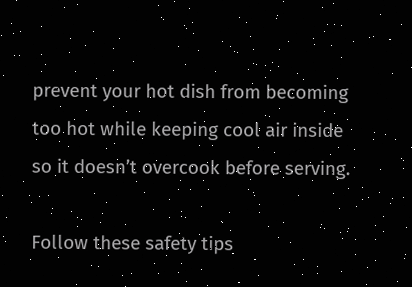prevent your hot dish from becoming too hot while keeping cool air inside so it doesn’t overcook before serving.

Follow these safety tips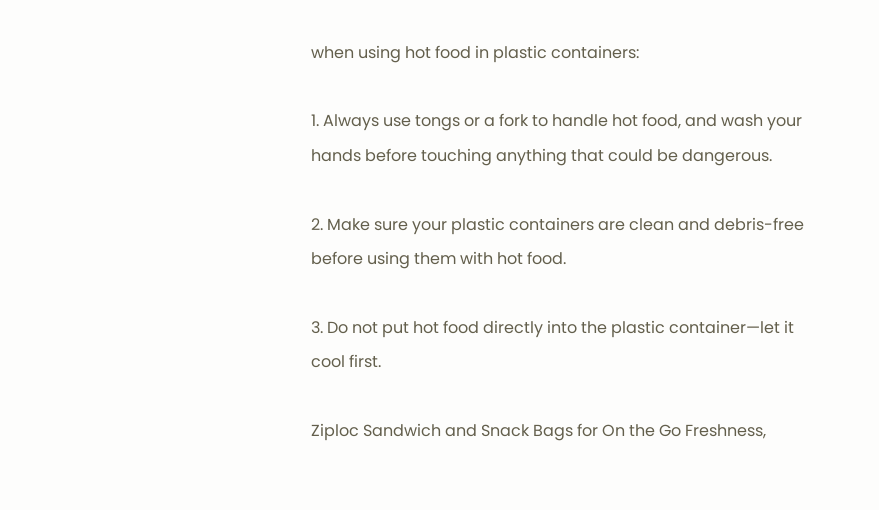when using hot food in plastic containers:

1. Always use tongs or a fork to handle hot food, and wash your hands before touching anything that could be dangerous.

2. Make sure your plastic containers are clean and debris-free before using them with hot food.

3. Do not put hot food directly into the plastic container—let it cool first.

Ziploc Sandwich and Snack Bags for On the Go Freshness,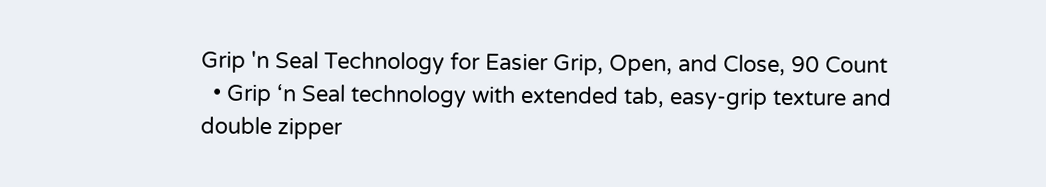Grip 'n Seal Technology for Easier Grip, Open, and Close, 90 Count
  • Grip ‘n Seal technology with extended tab, easy-grip texture and double zipper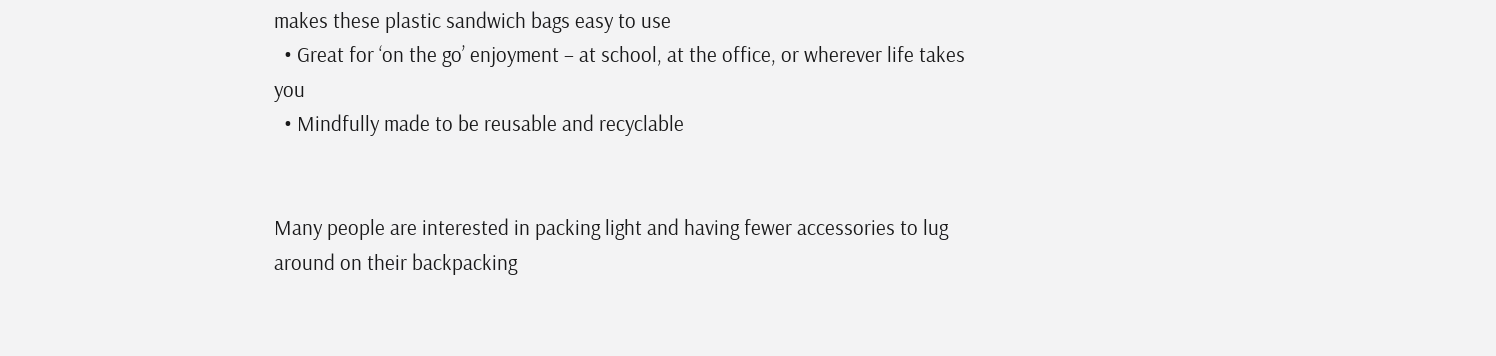makes these plastic sandwich bags easy to use
  • Great for ‘on the go’ enjoyment – at school, at the office, or wherever life takes you
  • Mindfully made to be reusable and recyclable


Many people are interested in packing light and having fewer accessories to lug around on their backpacking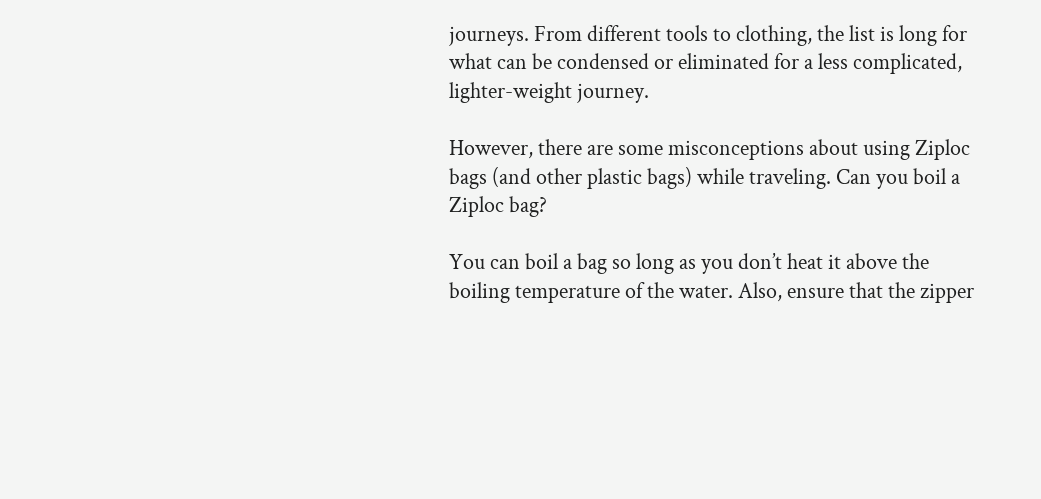journeys. From different tools to clothing, the list is long for what can be condensed or eliminated for a less complicated, lighter-weight journey.

However, there are some misconceptions about using Ziploc bags (and other plastic bags) while traveling. Can you boil a Ziploc bag?

You can boil a bag so long as you don’t heat it above the boiling temperature of the water. Also, ensure that the zipper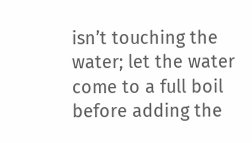isn’t touching the water; let the water come to a full boil before adding the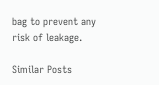bag to prevent any risk of leakage.

Similar Posts